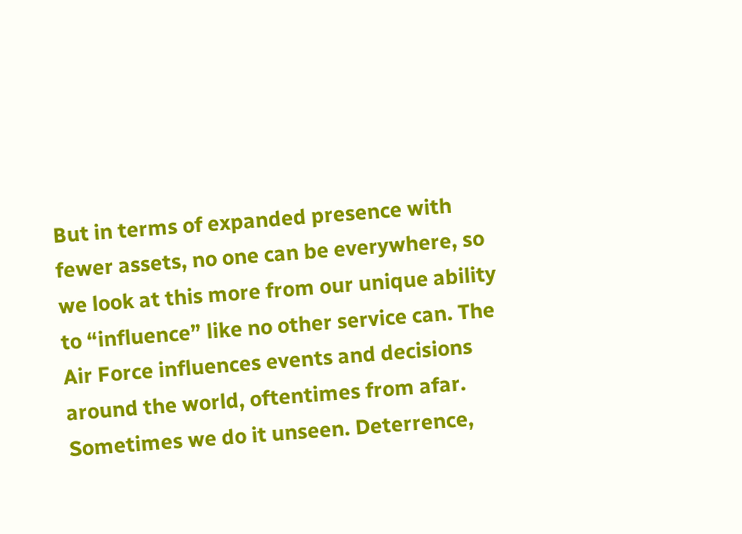But in terms of expanded presence with fewer assets, no one can be everywhere, so we look at this more from our unique ability to “influence” like no other service can. The Air Force influences events and decisions around the world, oftentimes from afar. Sometimes we do it unseen. Deterrence,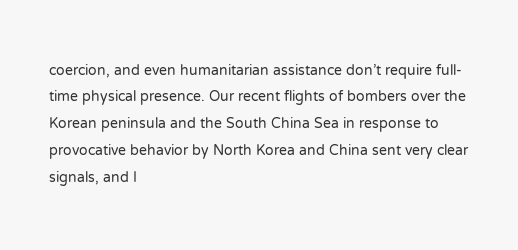coercion, and even humanitarian assistance don’t require full-time physical presence. Our recent flights of bombers over the Korean peninsula and the South China Sea in response to provocative behavior by North Korea and China sent very clear signals, and I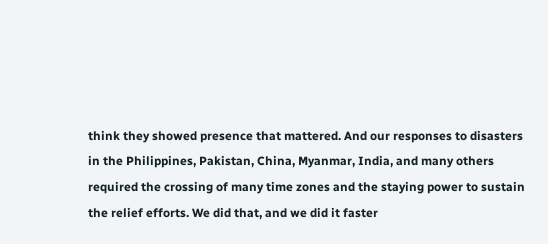think they showed presence that mattered. And our responses to disasters in the Philippines, Pakistan, China, Myanmar, India, and many others required the crossing of many time zones and the staying power to sustain the relief efforts. We did that, and we did it faster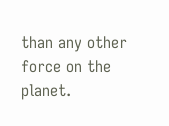than any other force on the planet.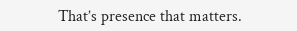That’s presence that matters.